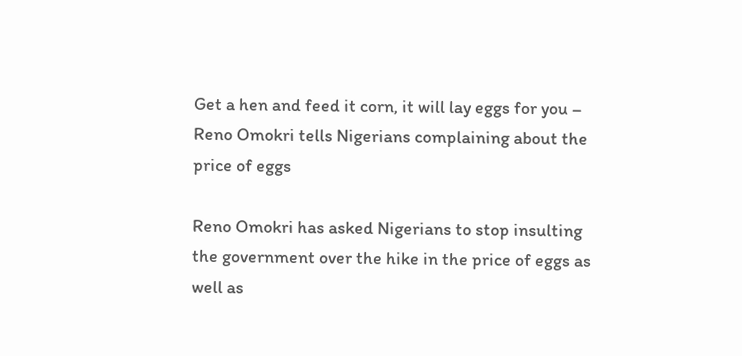Get a hen and feed it corn, it will lay eggs for you – Reno Omokri tells Nigerians complaining about the price of eggs

Reno Omokri has asked Nigerians to stop insulting the government over the hike in the price of eggs as well as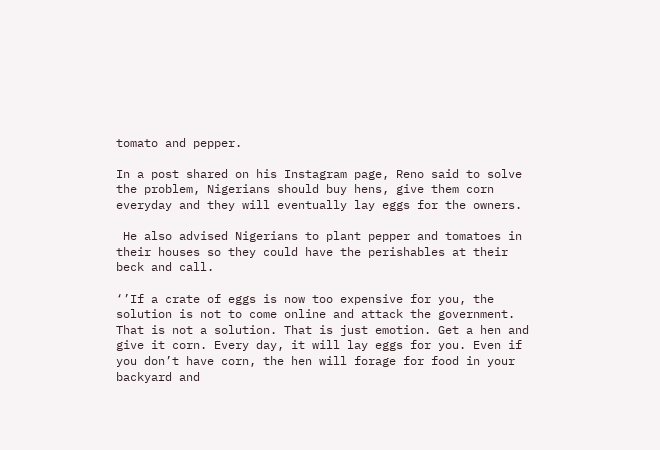tomato and pepper.

In a post shared on his Instagram page, Reno said to solve the problem, Nigerians should buy hens, give them corn everyday and they will eventually lay eggs for the owners.

 He also advised Nigerians to plant pepper and tomatoes in their houses so they could have the perishables at their beck and call.

‘’If a crate of eggs is now too expensive for you, the solution is not to come online and attack the government. That is not a solution. That is just emotion. Get a hen and give it corn. Every day, it will lay eggs for you. Even if you don’t have corn, the hen will forage for food in your backyard and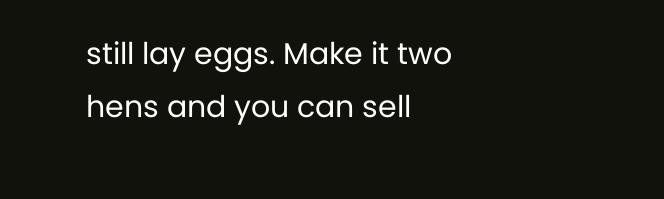still lay eggs. Make it two hens and you can sell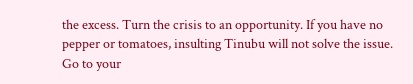the excess. Turn the crisis to an opportunity. If you have no pepper or tomatoes, insulting Tinubu will not solve the issue. Go to your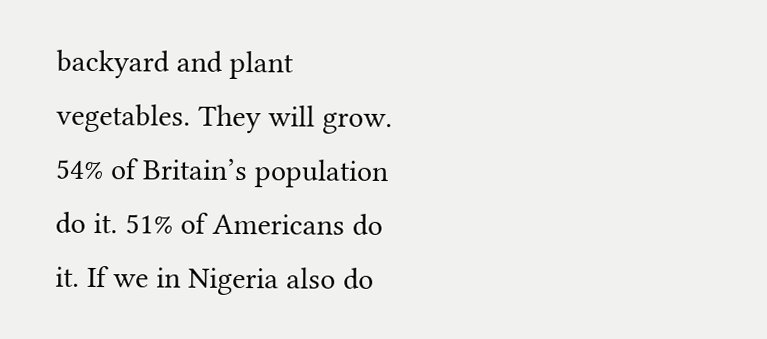backyard and plant vegetables. They will grow. 54% of Britain’s population do it. 51% of Americans do it. If we in Nigeria also do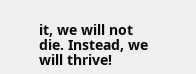it, we will not die. Instead, we will thrive!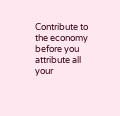Contribute to the economy before you attribute all your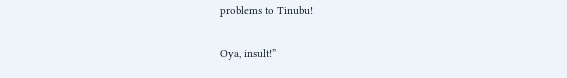problems to Tinubu!

Oya, insult!”